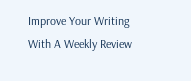Improve Your Writing With A Weekly Review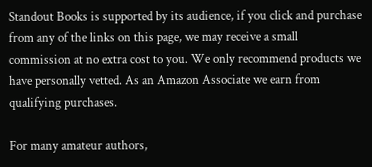Standout Books is supported by its audience, if you click and purchase from any of the links on this page, we may receive a small commission at no extra cost to you. We only recommend products we have personally vetted. As an Amazon Associate we earn from qualifying purchases.

For many amateur authors,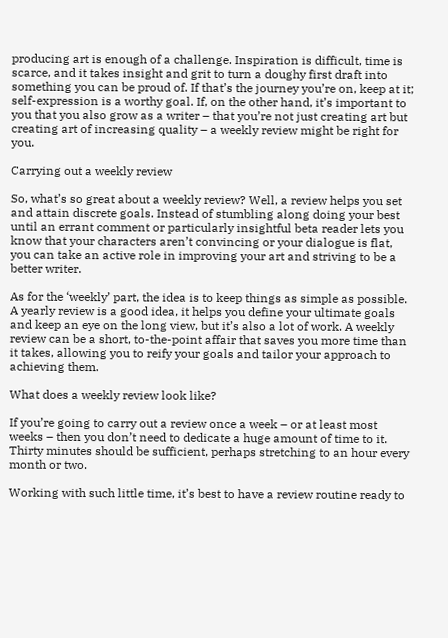producing art is enough of a challenge. Inspiration is difficult, time is scarce, and it takes insight and grit to turn a doughy first draft into something you can be proud of. If that’s the journey you’re on, keep at it; self-expression is a worthy goal. If, on the other hand, it’s important to you that you also grow as a writer – that you’re not just creating art but creating art of increasing quality – a weekly review might be right for you.

Carrying out a weekly review

So, what’s so great about a weekly review? Well, a review helps you set and attain discrete goals. Instead of stumbling along doing your best until an errant comment or particularly insightful beta reader lets you know that your characters aren’t convincing or your dialogue is flat, you can take an active role in improving your art and striving to be a better writer.

As for the ‘weekly’ part, the idea is to keep things as simple as possible. A yearly review is a good idea, it helps you define your ultimate goals and keep an eye on the long view, but it’s also a lot of work. A weekly review can be a short, to-the-point affair that saves you more time than it takes, allowing you to reify your goals and tailor your approach to achieving them.

What does a weekly review look like?

If you’re going to carry out a review once a week – or at least most weeks – then you don’t need to dedicate a huge amount of time to it. Thirty minutes should be sufficient, perhaps stretching to an hour every month or two.

Working with such little time, it’s best to have a review routine ready to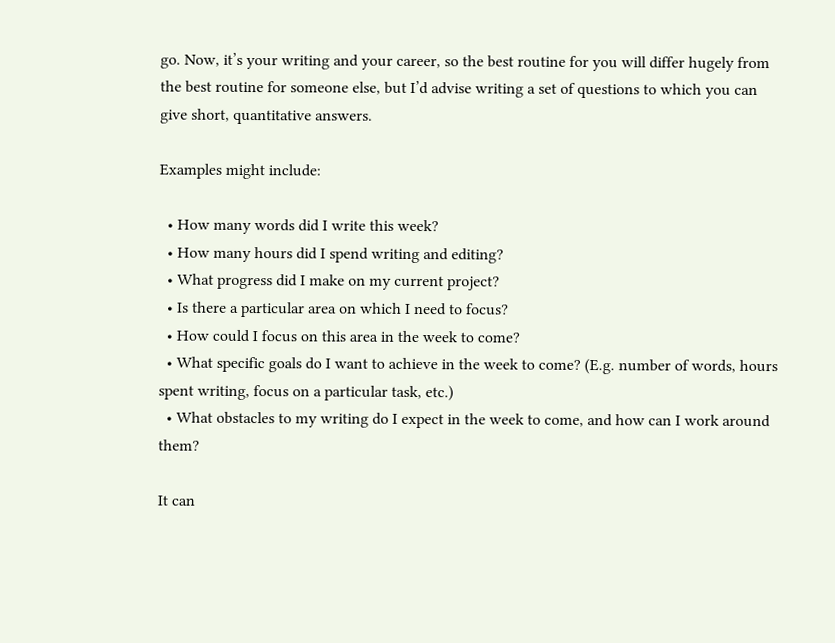go. Now, it’s your writing and your career, so the best routine for you will differ hugely from the best routine for someone else, but I’d advise writing a set of questions to which you can give short, quantitative answers.

Examples might include:

  • How many words did I write this week?
  • How many hours did I spend writing and editing?
  • What progress did I make on my current project?
  • Is there a particular area on which I need to focus?
  • How could I focus on this area in the week to come?
  • What specific goals do I want to achieve in the week to come? (E.g. number of words, hours spent writing, focus on a particular task, etc.)
  • What obstacles to my writing do I expect in the week to come, and how can I work around them?

It can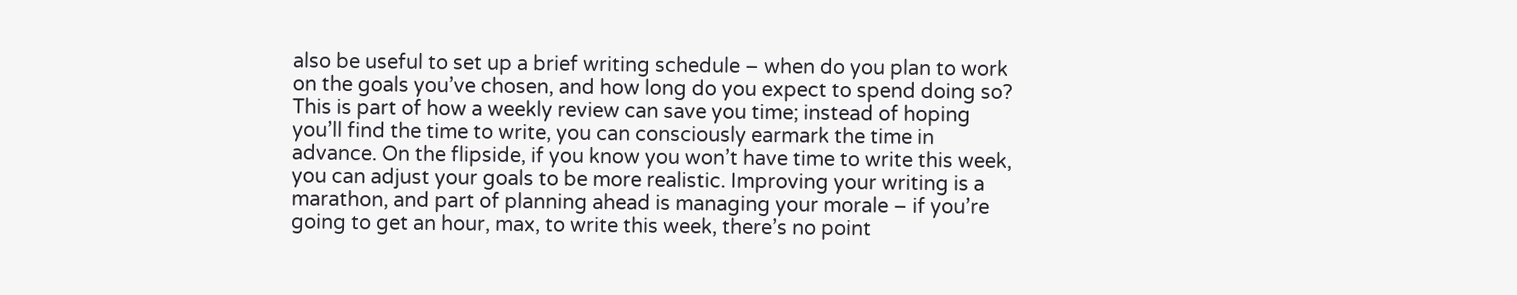also be useful to set up a brief writing schedule – when do you plan to work on the goals you’ve chosen, and how long do you expect to spend doing so? This is part of how a weekly review can save you time; instead of hoping you’ll find the time to write, you can consciously earmark the time in advance. On the flipside, if you know you won’t have time to write this week, you can adjust your goals to be more realistic. Improving your writing is a marathon, and part of planning ahead is managing your morale – if you’re going to get an hour, max, to write this week, there’s no point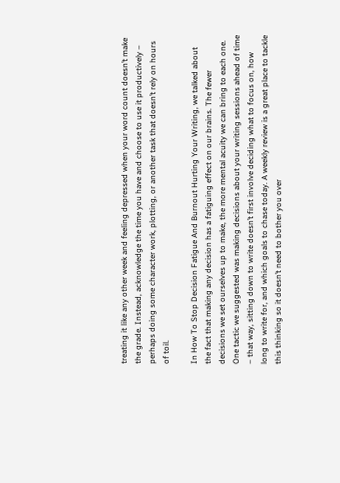treating it like any other week and feeling depressed when your word count doesn’t make the grade. Instead, acknowledge the time you have and choose to use it productively – perhaps doing some character work, plotting, or another task that doesn’t rely on hours of toil.

In How To Stop Decision Fatigue And Burnout Hurting Your Writing, we talked about the fact that making any decision has a fatiguing effect on our brains. The fewer decisions we set ourselves up to make, the more mental acuity we can bring to each one. One tactic we suggested was making decisions about your writing sessions ahead of time – that way, sitting down to write doesn’t first involve deciding what to focus on, how long to write for, and which goals to chase today. A weekly review is a great place to tackle this thinking so it doesn’t need to bother you over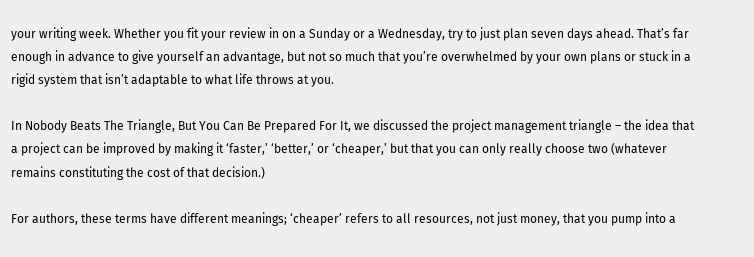your writing week. Whether you fit your review in on a Sunday or a Wednesday, try to just plan seven days ahead. That’s far enough in advance to give yourself an advantage, but not so much that you’re overwhelmed by your own plans or stuck in a rigid system that isn’t adaptable to what life throws at you.

In Nobody Beats The Triangle, But You Can Be Prepared For It, we discussed the project management triangle – the idea that a project can be improved by making it ‘faster,’ ‘better,’ or ‘cheaper,’ but that you can only really choose two (whatever remains constituting the cost of that decision.)

For authors, these terms have different meanings; ‘cheaper’ refers to all resources, not just money, that you pump into a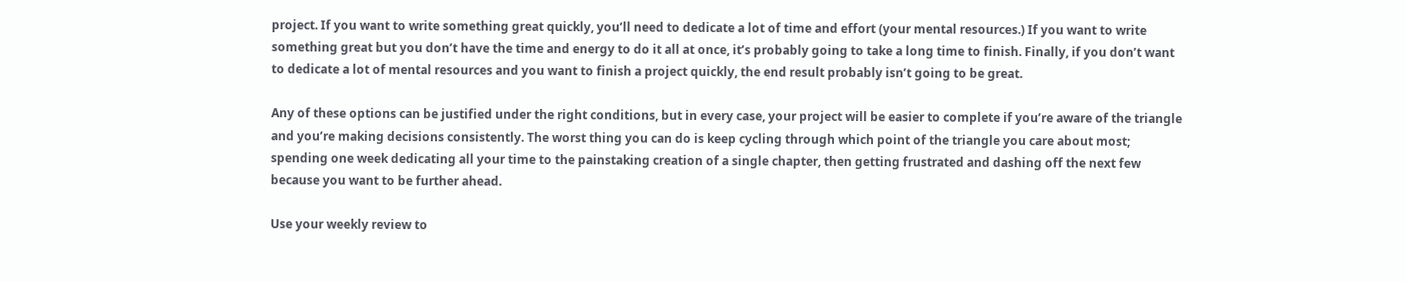project. If you want to write something great quickly, you’ll need to dedicate a lot of time and effort (your mental resources.) If you want to write something great but you don’t have the time and energy to do it all at once, it’s probably going to take a long time to finish. Finally, if you don’t want to dedicate a lot of mental resources and you want to finish a project quickly, the end result probably isn’t going to be great.

Any of these options can be justified under the right conditions, but in every case, your project will be easier to complete if you’re aware of the triangle and you’re making decisions consistently. The worst thing you can do is keep cycling through which point of the triangle you care about most; spending one week dedicating all your time to the painstaking creation of a single chapter, then getting frustrated and dashing off the next few because you want to be further ahead.

Use your weekly review to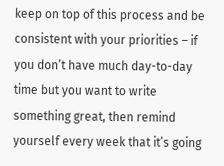keep on top of this process and be consistent with your priorities – if you don’t have much day-to-day time but you want to write something great, then remind yourself every week that it’s going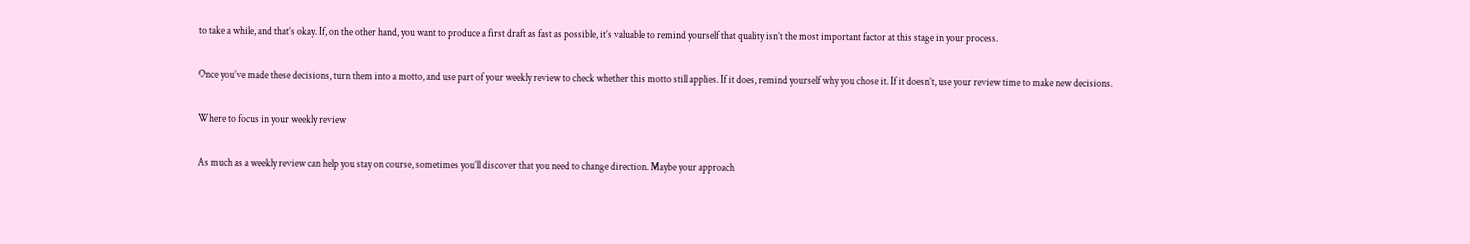to take a while, and that’s okay. If, on the other hand, you want to produce a first draft as fast as possible, it’s valuable to remind yourself that quality isn’t the most important factor at this stage in your process.

Once you’ve made these decisions, turn them into a motto, and use part of your weekly review to check whether this motto still applies. If it does, remind yourself why you chose it. If it doesn’t, use your review time to make new decisions.

Where to focus in your weekly review

As much as a weekly review can help you stay on course, sometimes you’ll discover that you need to change direction. Maybe your approach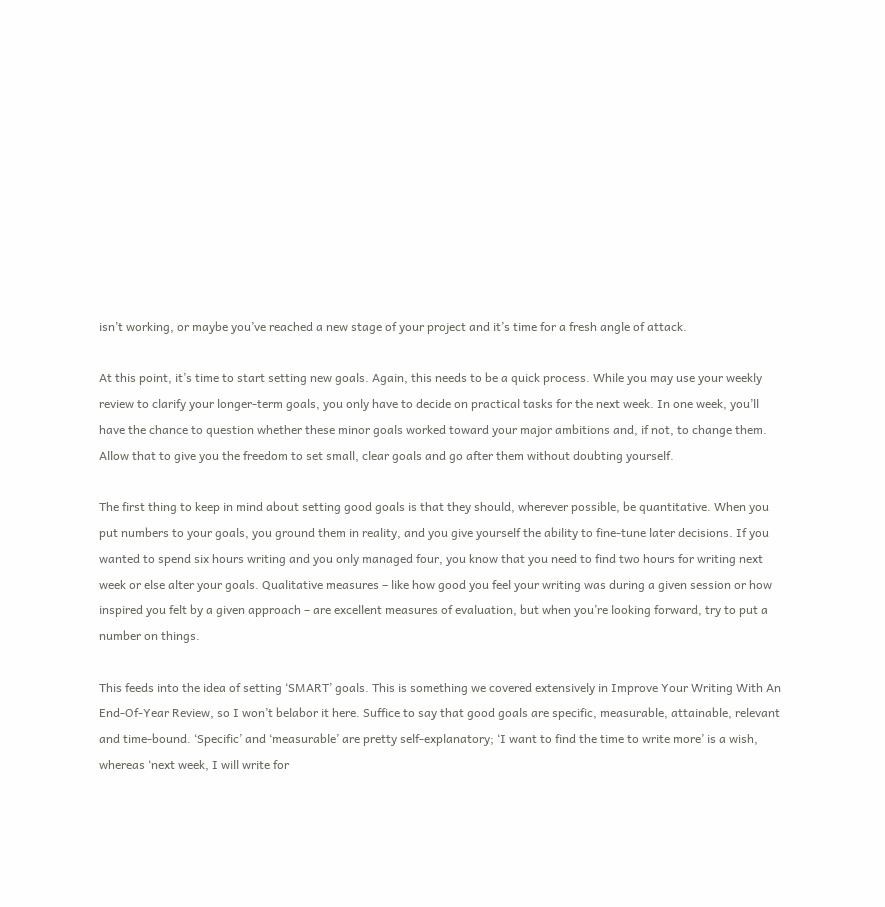isn’t working, or maybe you’ve reached a new stage of your project and it’s time for a fresh angle of attack.

At this point, it’s time to start setting new goals. Again, this needs to be a quick process. While you may use your weekly review to clarify your longer-term goals, you only have to decide on practical tasks for the next week. In one week, you’ll have the chance to question whether these minor goals worked toward your major ambitions and, if not, to change them. Allow that to give you the freedom to set small, clear goals and go after them without doubting yourself.

The first thing to keep in mind about setting good goals is that they should, wherever possible, be quantitative. When you put numbers to your goals, you ground them in reality, and you give yourself the ability to fine-tune later decisions. If you wanted to spend six hours writing and you only managed four, you know that you need to find two hours for writing next week or else alter your goals. Qualitative measures – like how good you feel your writing was during a given session or how inspired you felt by a given approach – are excellent measures of evaluation, but when you’re looking forward, try to put a number on things.

This feeds into the idea of setting ‘SMART’ goals. This is something we covered extensively in Improve Your Writing With An End-Of-Year Review, so I won’t belabor it here. Suffice to say that good goals are specific, measurable, attainable, relevant and time-bound. ‘Specific’ and ‘measurable’ are pretty self-explanatory; ‘I want to find the time to write more’ is a wish, whereas ‘next week, I will write for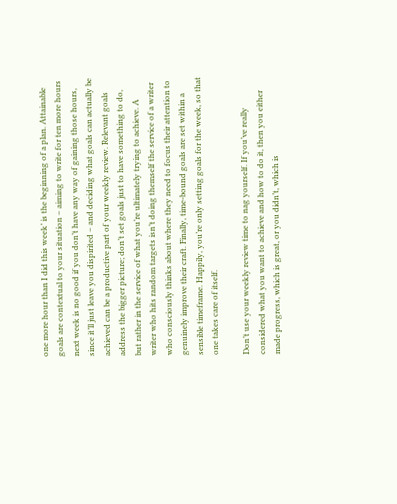one more hour than I did this week’ is the beginning of a plan. Attainable goals are contextual to your situation – aiming to write for ten more hours next week is no good if you don’t have any way of gaining those hours, since it’ll just leave you dispirited – and deciding what goals can actually be achieved can be a productive part of your weekly review. Relevant goals address the bigger picture; don’t set goals just to have something to do, but rather in the service of what you’re ultimately trying to achieve. A writer who hits random targets isn’t doing themself the service of a writer who consciously thinks about where they need to focus their attention to genuinely improve their craft. Finally, time-bound goals are set within a sensible timeframe. Happily, you’re only setting goals for the week, so that one takes care of itself.

Don’t use your weekly review time to nag yourself. If you’ve really considered what you want to achieve and how to do it, then you either made progress, which is great, or you didn’t, which is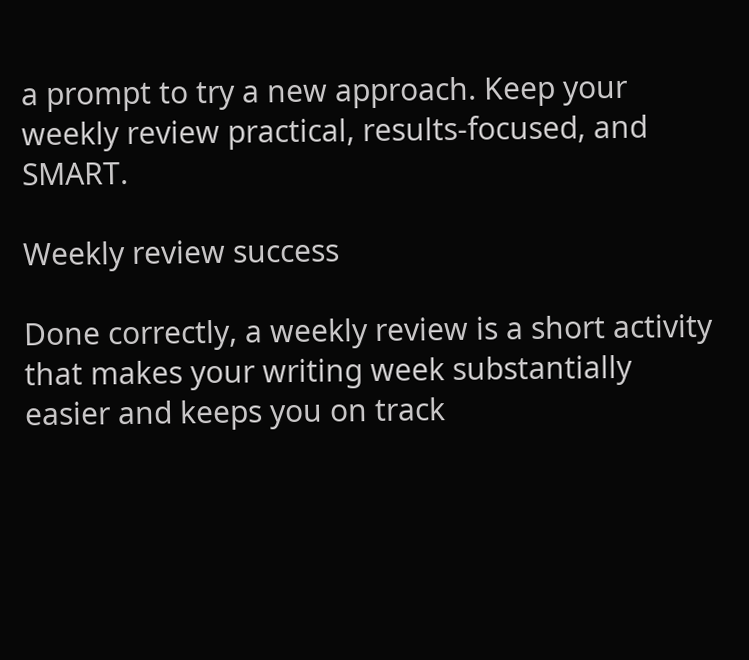a prompt to try a new approach. Keep your weekly review practical, results-focused, and SMART.

Weekly review success

Done correctly, a weekly review is a short activity that makes your writing week substantially easier and keeps you on track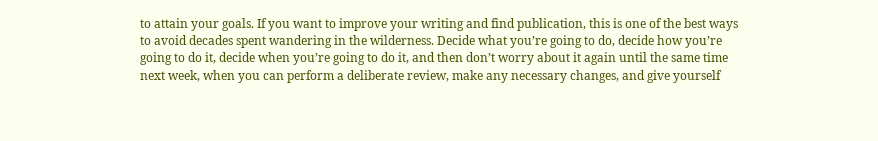to attain your goals. If you want to improve your writing and find publication, this is one of the best ways to avoid decades spent wandering in the wilderness. Decide what you’re going to do, decide how you’re going to do it, decide when you’re going to do it, and then don’t worry about it again until the same time next week, when you can perform a deliberate review, make any necessary changes, and give yourself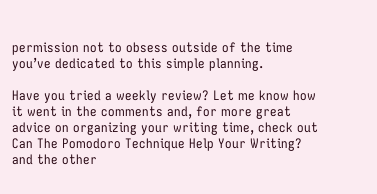permission not to obsess outside of the time you’ve dedicated to this simple planning.

Have you tried a weekly review? Let me know how it went in the comments and, for more great advice on organizing your writing time, check out Can The Pomodoro Technique Help Your Writing? and the other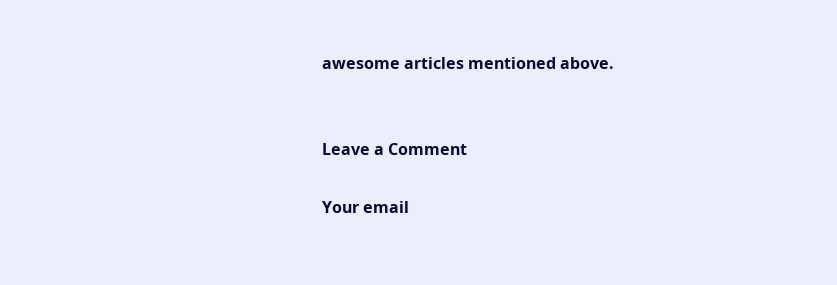awesome articles mentioned above.


Leave a Comment

Your email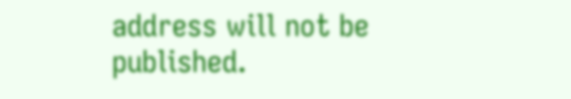address will not be published.